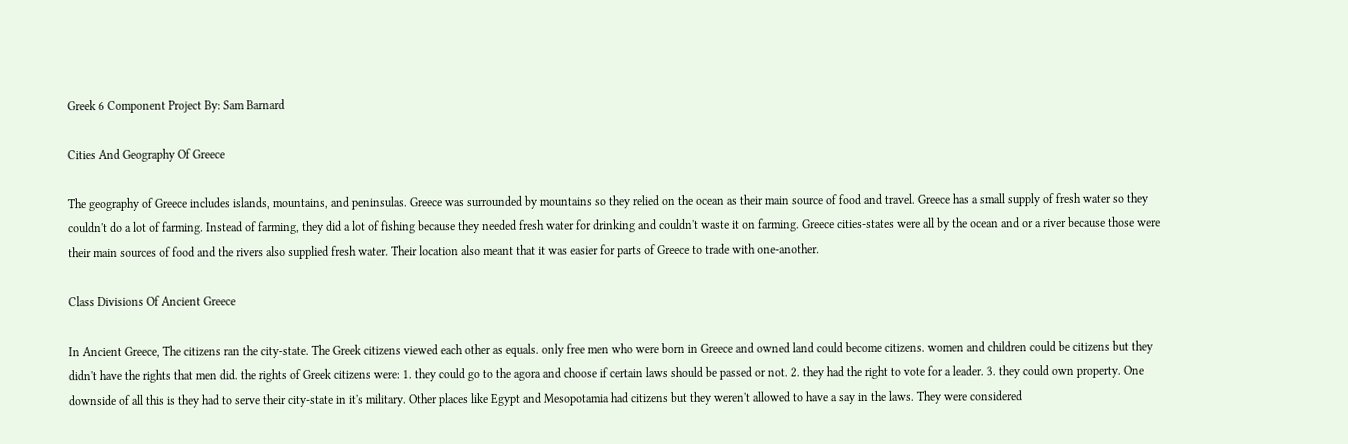Greek 6 Component Project By: Sam Barnard

Cities And Geography Of Greece

The geography of Greece includes islands, mountains, and peninsulas. Greece was surrounded by mountains so they relied on the ocean as their main source of food and travel. Greece has a small supply of fresh water so they couldn't do a lot of farming. Instead of farming, they did a lot of fishing because they needed fresh water for drinking and couldn't waste it on farming. Greece cities-states were all by the ocean and or a river because those were their main sources of food and the rivers also supplied fresh water. Their location also meant that it was easier for parts of Greece to trade with one-another.

Class Divisions Of Ancient Greece

In Ancient Greece, The citizens ran the city-state. The Greek citizens viewed each other as equals. only free men who were born in Greece and owned land could become citizens. women and children could be citizens but they didn't have the rights that men did. the rights of Greek citizens were: 1. they could go to the agora and choose if certain laws should be passed or not. 2. they had the right to vote for a leader. 3. they could own property. One downside of all this is they had to serve their city-state in it's military. Other places like Egypt and Mesopotamia had citizens but they weren't allowed to have a say in the laws. They were considered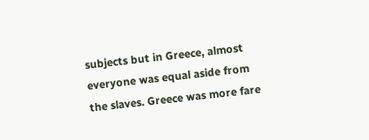subjects but in Greece, almost everyone was equal aside from the slaves. Greece was more fare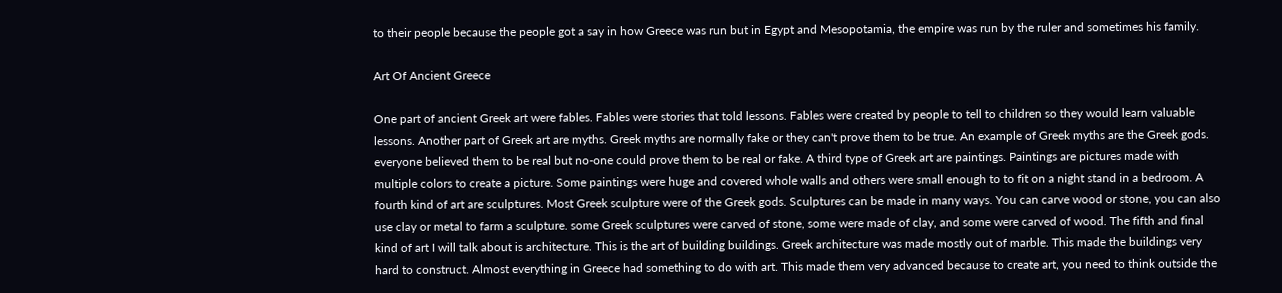to their people because the people got a say in how Greece was run but in Egypt and Mesopotamia, the empire was run by the ruler and sometimes his family.

Art Of Ancient Greece

One part of ancient Greek art were fables. Fables were stories that told lessons. Fables were created by people to tell to children so they would learn valuable lessons. Another part of Greek art are myths. Greek myths are normally fake or they can't prove them to be true. An example of Greek myths are the Greek gods. everyone believed them to be real but no-one could prove them to be real or fake. A third type of Greek art are paintings. Paintings are pictures made with multiple colors to create a picture. Some paintings were huge and covered whole walls and others were small enough to to fit on a night stand in a bedroom. A fourth kind of art are sculptures. Most Greek sculpture were of the Greek gods. Sculptures can be made in many ways. You can carve wood or stone, you can also use clay or metal to farm a sculpture. some Greek sculptures were carved of stone, some were made of clay, and some were carved of wood. The fifth and final kind of art I will talk about is architecture. This is the art of building buildings. Greek architecture was made mostly out of marble. This made the buildings very hard to construct. Almost everything in Greece had something to do with art. This made them very advanced because to create art, you need to think outside the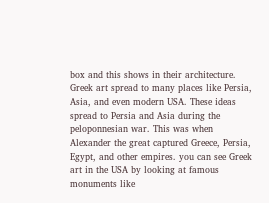box and this shows in their architecture. Greek art spread to many places like Persia, Asia, and even modern USA. These ideas spread to Persia and Asia during the peloponnesian war. This was when Alexander the great captured Greece, Persia, Egypt, and other empires. you can see Greek art in the USA by looking at famous monuments like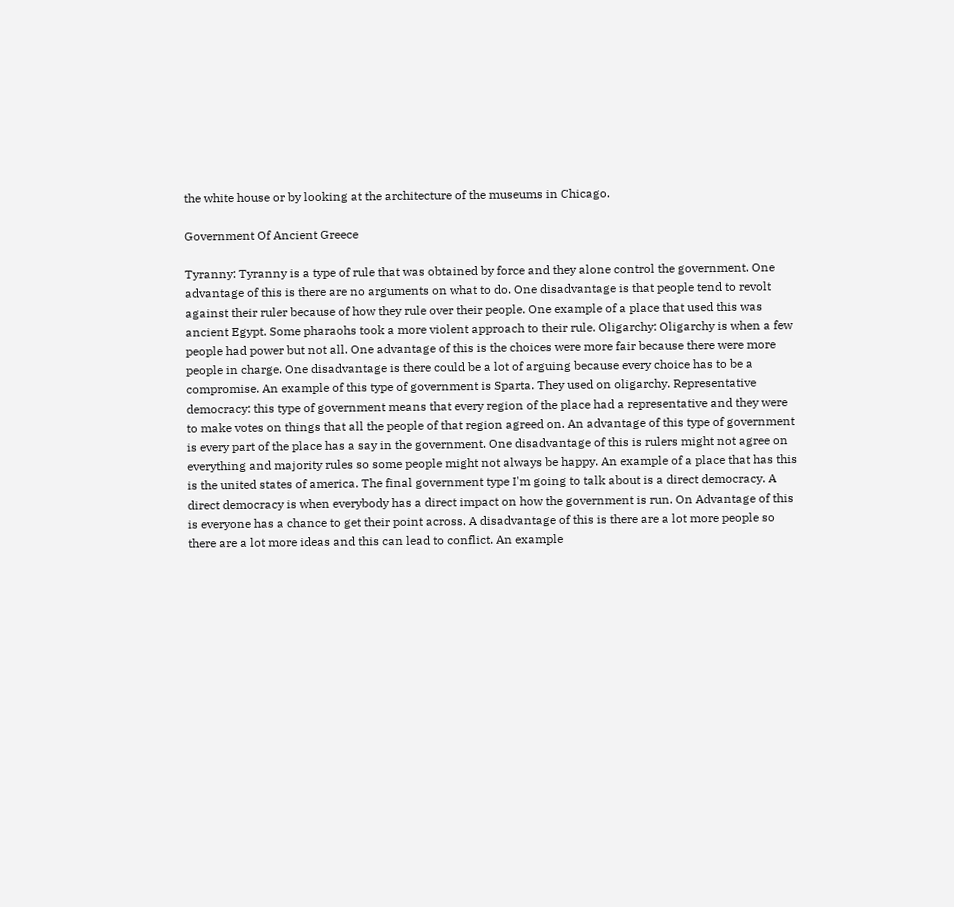the white house or by looking at the architecture of the museums in Chicago.

Government Of Ancient Greece

Tyranny: Tyranny is a type of rule that was obtained by force and they alone control the government. One advantage of this is there are no arguments on what to do. One disadvantage is that people tend to revolt against their ruler because of how they rule over their people. One example of a place that used this was ancient Egypt. Some pharaohs took a more violent approach to their rule. Oligarchy: Oligarchy is when a few people had power but not all. One advantage of this is the choices were more fair because there were more people in charge. One disadvantage is there could be a lot of arguing because every choice has to be a compromise. An example of this type of government is Sparta. They used on oligarchy. Representative democracy: this type of government means that every region of the place had a representative and they were to make votes on things that all the people of that region agreed on. An advantage of this type of government is every part of the place has a say in the government. One disadvantage of this is rulers might not agree on everything and majority rules so some people might not always be happy. An example of a place that has this is the united states of america. The final government type I'm going to talk about is a direct democracy. A direct democracy is when everybody has a direct impact on how the government is run. On Advantage of this is everyone has a chance to get their point across. A disadvantage of this is there are a lot more people so there are a lot more ideas and this can lead to conflict. An example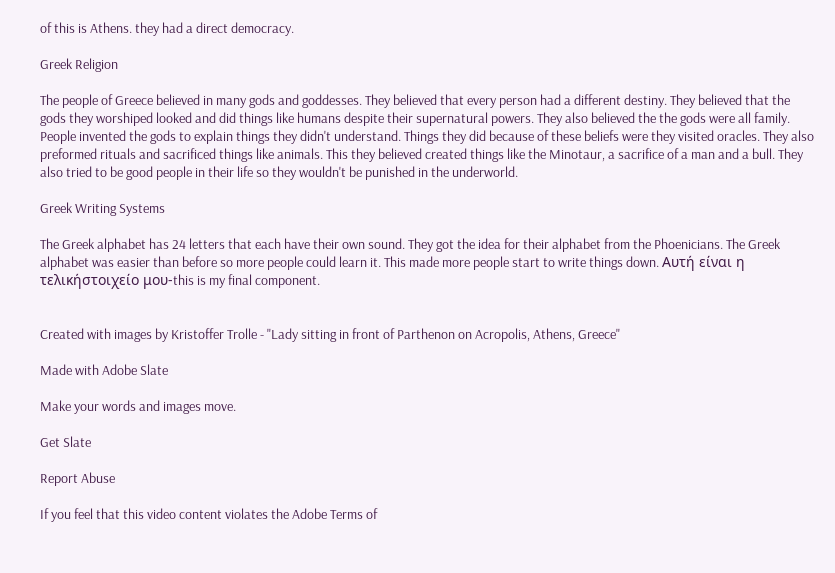of this is Athens. they had a direct democracy.

Greek Religion

The people of Greece believed in many gods and goddesses. They believed that every person had a different destiny. They believed that the gods they worshiped looked and did things like humans despite their supernatural powers. They also believed the the gods were all family. People invented the gods to explain things they didn't understand. Things they did because of these beliefs were they visited oracles. They also preformed rituals and sacrificed things like animals. This they believed created things like the Minotaur, a sacrifice of a man and a bull. They also tried to be good people in their life so they wouldn't be punished in the underworld.

Greek Writing Systems

The Greek alphabet has 24 letters that each have their own sound. They got the idea for their alphabet from the Phoenicians. The Greek alphabet was easier than before so more people could learn it. This made more people start to write things down. Αυτή είναι η τελικήστοιχείο μου-this is my final component.


Created with images by Kristoffer Trolle - "Lady sitting in front of Parthenon on Acropolis, Athens, Greece"

Made with Adobe Slate

Make your words and images move.

Get Slate

Report Abuse

If you feel that this video content violates the Adobe Terms of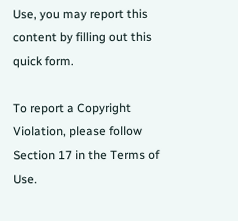Use, you may report this content by filling out this quick form.

To report a Copyright Violation, please follow Section 17 in the Terms of Use.